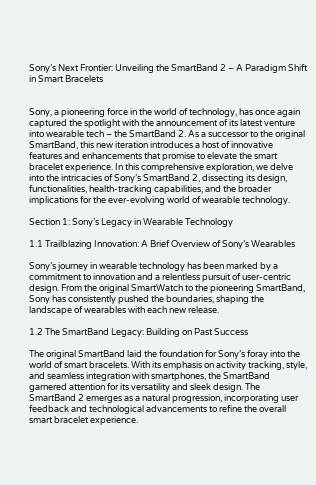Sony’s Next Frontier: Unveiling the SmartBand 2 – A Paradigm Shift in Smart Bracelets


Sony, a pioneering force in the world of technology, has once again captured the spotlight with the announcement of its latest venture into wearable tech – the SmartBand 2. As a successor to the original SmartBand, this new iteration introduces a host of innovative features and enhancements that promise to elevate the smart bracelet experience. In this comprehensive exploration, we delve into the intricacies of Sony’s SmartBand 2, dissecting its design, functionalities, health-tracking capabilities, and the broader implications for the ever-evolving world of wearable technology.

Section 1: Sony’s Legacy in Wearable Technology

1.1 Trailblazing Innovation: A Brief Overview of Sony’s Wearables

Sony’s journey in wearable technology has been marked by a commitment to innovation and a relentless pursuit of user-centric design. From the original SmartWatch to the pioneering SmartBand, Sony has consistently pushed the boundaries, shaping the landscape of wearables with each new release.

1.2 The SmartBand Legacy: Building on Past Success

The original SmartBand laid the foundation for Sony’s foray into the world of smart bracelets. With its emphasis on activity tracking, style, and seamless integration with smartphones, the SmartBand garnered attention for its versatility and sleek design. The SmartBand 2 emerges as a natural progression, incorporating user feedback and technological advancements to refine the overall smart bracelet experience.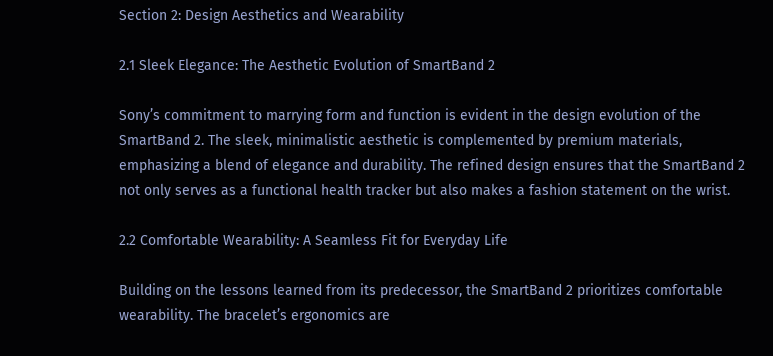Section 2: Design Aesthetics and Wearability

2.1 Sleek Elegance: The Aesthetic Evolution of SmartBand 2

Sony’s commitment to marrying form and function is evident in the design evolution of the SmartBand 2. The sleek, minimalistic aesthetic is complemented by premium materials, emphasizing a blend of elegance and durability. The refined design ensures that the SmartBand 2 not only serves as a functional health tracker but also makes a fashion statement on the wrist.

2.2 Comfortable Wearability: A Seamless Fit for Everyday Life

Building on the lessons learned from its predecessor, the SmartBand 2 prioritizes comfortable wearability. The bracelet’s ergonomics are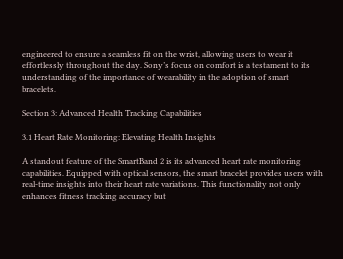engineered to ensure a seamless fit on the wrist, allowing users to wear it effortlessly throughout the day. Sony’s focus on comfort is a testament to its understanding of the importance of wearability in the adoption of smart bracelets.

Section 3: Advanced Health Tracking Capabilities

3.1 Heart Rate Monitoring: Elevating Health Insights

A standout feature of the SmartBand 2 is its advanced heart rate monitoring capabilities. Equipped with optical sensors, the smart bracelet provides users with real-time insights into their heart rate variations. This functionality not only enhances fitness tracking accuracy but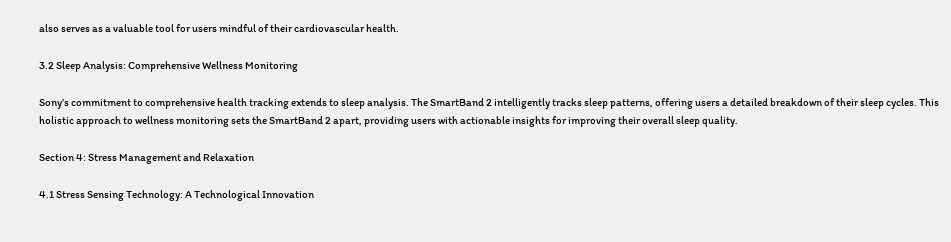also serves as a valuable tool for users mindful of their cardiovascular health.

3.2 Sleep Analysis: Comprehensive Wellness Monitoring

Sony’s commitment to comprehensive health tracking extends to sleep analysis. The SmartBand 2 intelligently tracks sleep patterns, offering users a detailed breakdown of their sleep cycles. This holistic approach to wellness monitoring sets the SmartBand 2 apart, providing users with actionable insights for improving their overall sleep quality.

Section 4: Stress Management and Relaxation

4.1 Stress Sensing Technology: A Technological Innovation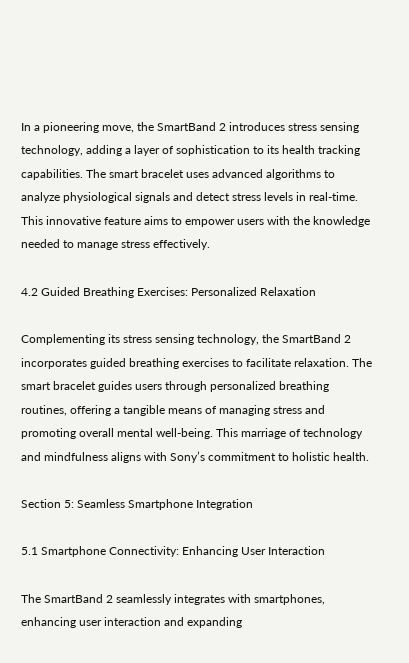In a pioneering move, the SmartBand 2 introduces stress sensing technology, adding a layer of sophistication to its health tracking capabilities. The smart bracelet uses advanced algorithms to analyze physiological signals and detect stress levels in real-time. This innovative feature aims to empower users with the knowledge needed to manage stress effectively.

4.2 Guided Breathing Exercises: Personalized Relaxation

Complementing its stress sensing technology, the SmartBand 2 incorporates guided breathing exercises to facilitate relaxation. The smart bracelet guides users through personalized breathing routines, offering a tangible means of managing stress and promoting overall mental well-being. This marriage of technology and mindfulness aligns with Sony’s commitment to holistic health.

Section 5: Seamless Smartphone Integration

5.1 Smartphone Connectivity: Enhancing User Interaction

The SmartBand 2 seamlessly integrates with smartphones, enhancing user interaction and expanding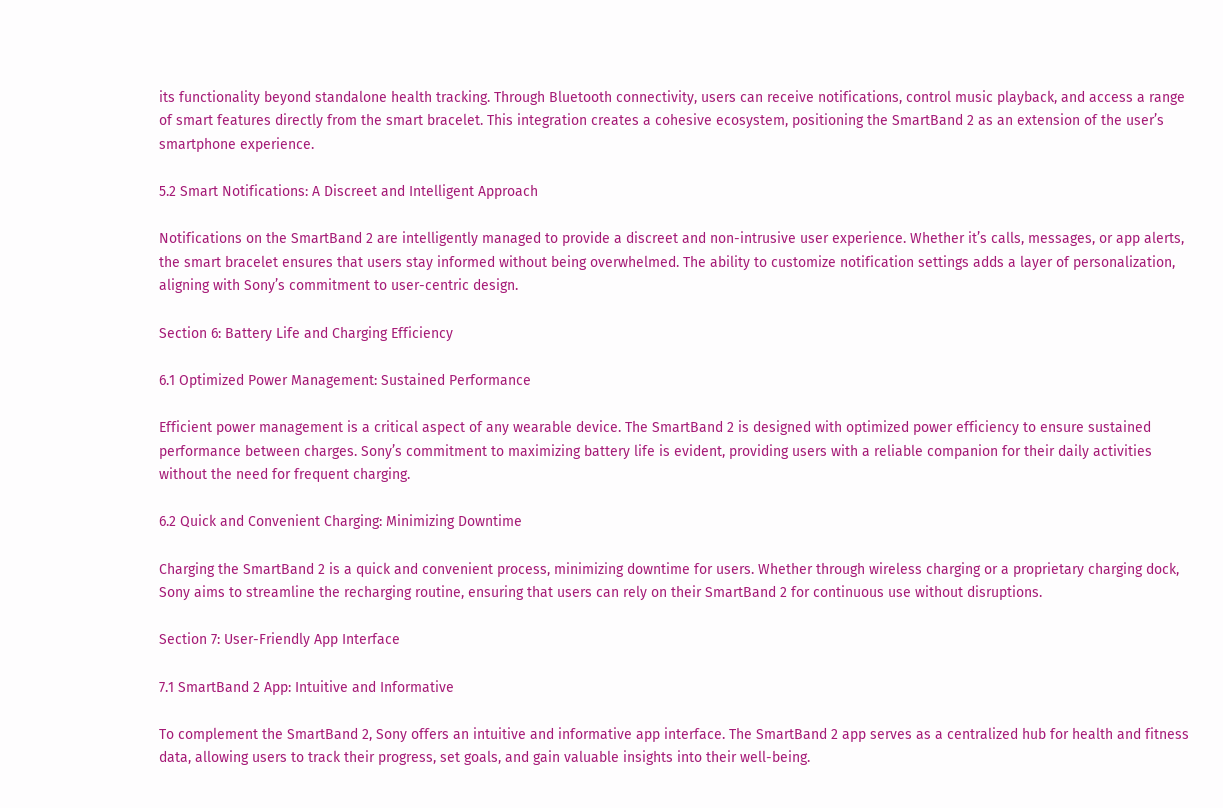its functionality beyond standalone health tracking. Through Bluetooth connectivity, users can receive notifications, control music playback, and access a range of smart features directly from the smart bracelet. This integration creates a cohesive ecosystem, positioning the SmartBand 2 as an extension of the user’s smartphone experience.

5.2 Smart Notifications: A Discreet and Intelligent Approach

Notifications on the SmartBand 2 are intelligently managed to provide a discreet and non-intrusive user experience. Whether it’s calls, messages, or app alerts, the smart bracelet ensures that users stay informed without being overwhelmed. The ability to customize notification settings adds a layer of personalization, aligning with Sony’s commitment to user-centric design.

Section 6: Battery Life and Charging Efficiency

6.1 Optimized Power Management: Sustained Performance

Efficient power management is a critical aspect of any wearable device. The SmartBand 2 is designed with optimized power efficiency to ensure sustained performance between charges. Sony’s commitment to maximizing battery life is evident, providing users with a reliable companion for their daily activities without the need for frequent charging.

6.2 Quick and Convenient Charging: Minimizing Downtime

Charging the SmartBand 2 is a quick and convenient process, minimizing downtime for users. Whether through wireless charging or a proprietary charging dock, Sony aims to streamline the recharging routine, ensuring that users can rely on their SmartBand 2 for continuous use without disruptions.

Section 7: User-Friendly App Interface

7.1 SmartBand 2 App: Intuitive and Informative

To complement the SmartBand 2, Sony offers an intuitive and informative app interface. The SmartBand 2 app serves as a centralized hub for health and fitness data, allowing users to track their progress, set goals, and gain valuable insights into their well-being.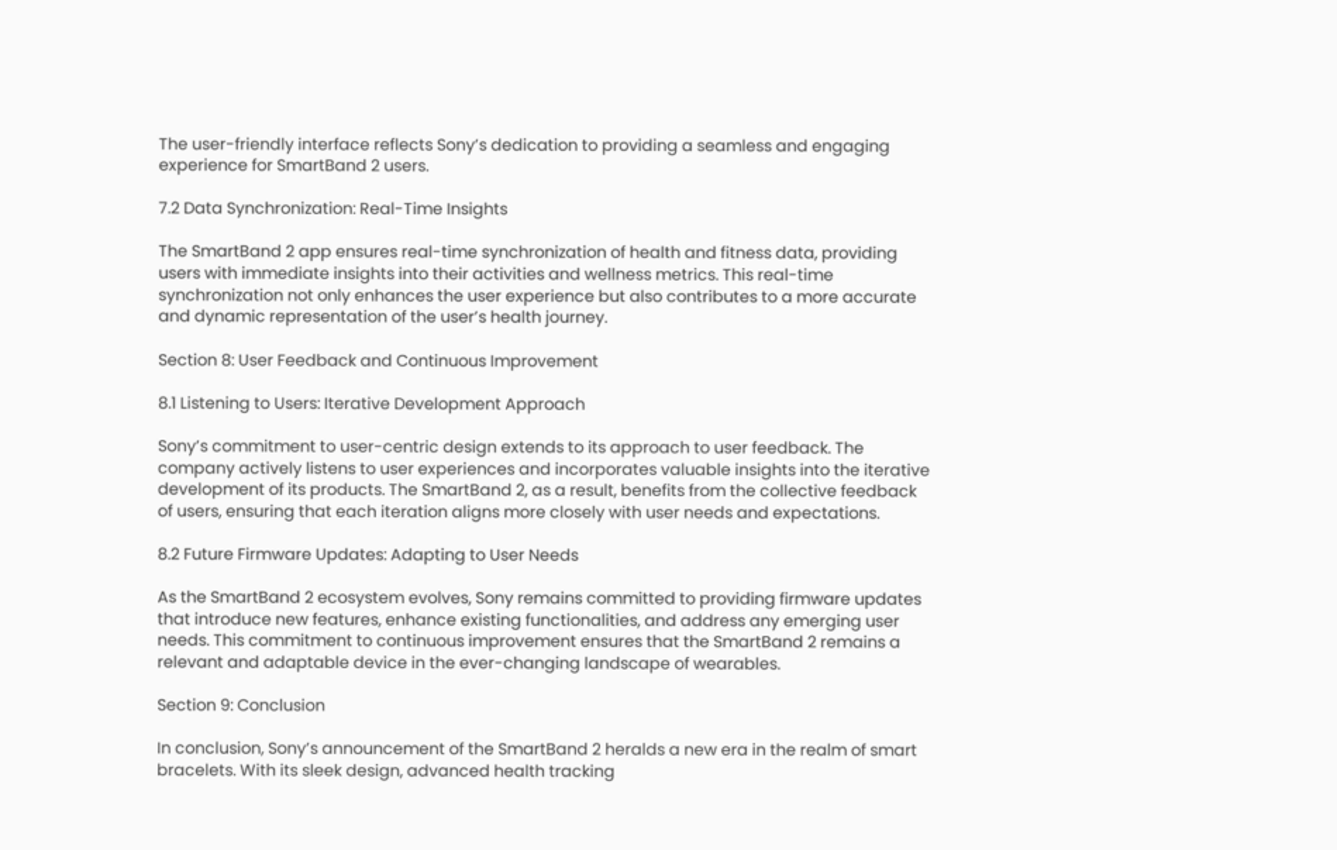The user-friendly interface reflects Sony’s dedication to providing a seamless and engaging experience for SmartBand 2 users.

7.2 Data Synchronization: Real-Time Insights

The SmartBand 2 app ensures real-time synchronization of health and fitness data, providing users with immediate insights into their activities and wellness metrics. This real-time synchronization not only enhances the user experience but also contributes to a more accurate and dynamic representation of the user’s health journey.

Section 8: User Feedback and Continuous Improvement

8.1 Listening to Users: Iterative Development Approach

Sony’s commitment to user-centric design extends to its approach to user feedback. The company actively listens to user experiences and incorporates valuable insights into the iterative development of its products. The SmartBand 2, as a result, benefits from the collective feedback of users, ensuring that each iteration aligns more closely with user needs and expectations.

8.2 Future Firmware Updates: Adapting to User Needs

As the SmartBand 2 ecosystem evolves, Sony remains committed to providing firmware updates that introduce new features, enhance existing functionalities, and address any emerging user needs. This commitment to continuous improvement ensures that the SmartBand 2 remains a relevant and adaptable device in the ever-changing landscape of wearables.

Section 9: Conclusion

In conclusion, Sony’s announcement of the SmartBand 2 heralds a new era in the realm of smart bracelets. With its sleek design, advanced health tracking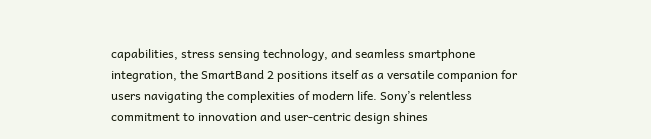capabilities, stress sensing technology, and seamless smartphone integration, the SmartBand 2 positions itself as a versatile companion for users navigating the complexities of modern life. Sony’s relentless commitment to innovation and user-centric design shines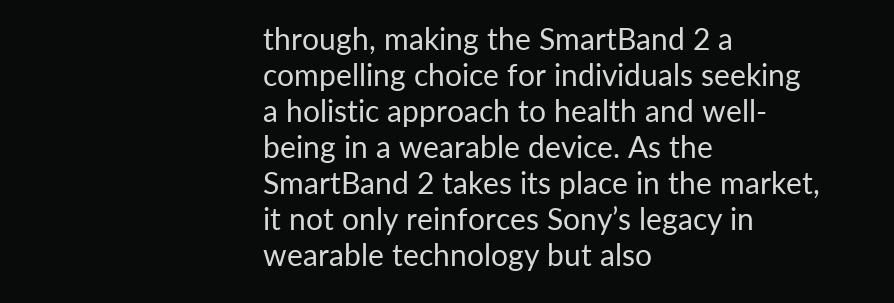through, making the SmartBand 2 a compelling choice for individuals seeking a holistic approach to health and well-being in a wearable device. As the SmartBand 2 takes its place in the market, it not only reinforces Sony’s legacy in wearable technology but also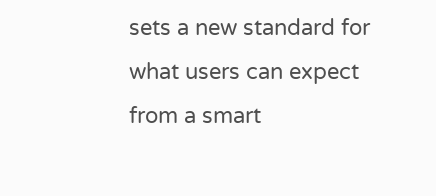sets a new standard for what users can expect from a smart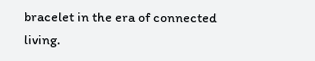bracelet in the era of connected living.